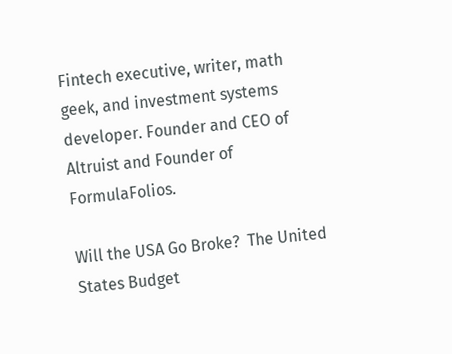Fintech executive, writer, math geek, and investment systems developer. Founder and CEO of Altruist and Founder of FormulaFolios.

Will the USA Go Broke?  The United States Budget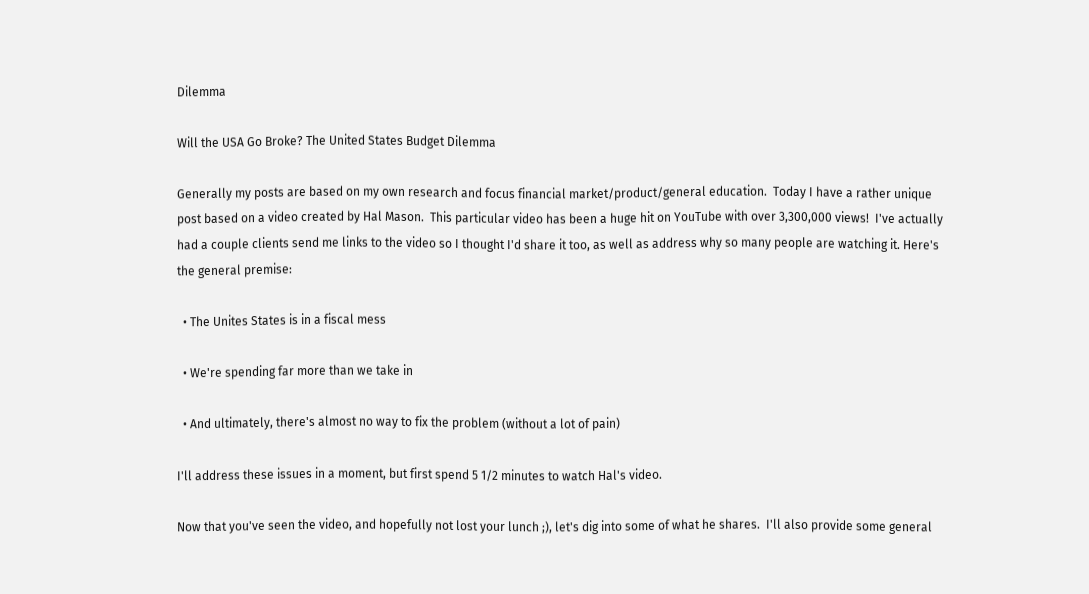Dilemma

Will the USA Go Broke? The United States Budget Dilemma

Generally my posts are based on my own research and focus financial market/product/general education.  Today I have a rather unique post based on a video created by Hal Mason.  This particular video has been a huge hit on YouTube with over 3,300,000 views!  I've actually had a couple clients send me links to the video so I thought I'd share it too, as well as address why so many people are watching it. Here's the general premise:

  • The Unites States is in a fiscal mess

  • We're spending far more than we take in

  • And ultimately, there's almost no way to fix the problem (without a lot of pain)

I'll address these issues in a moment, but first spend 5 1/2 minutes to watch Hal's video.

Now that you've seen the video, and hopefully not lost your lunch ;), let's dig into some of what he shares.  I'll also provide some general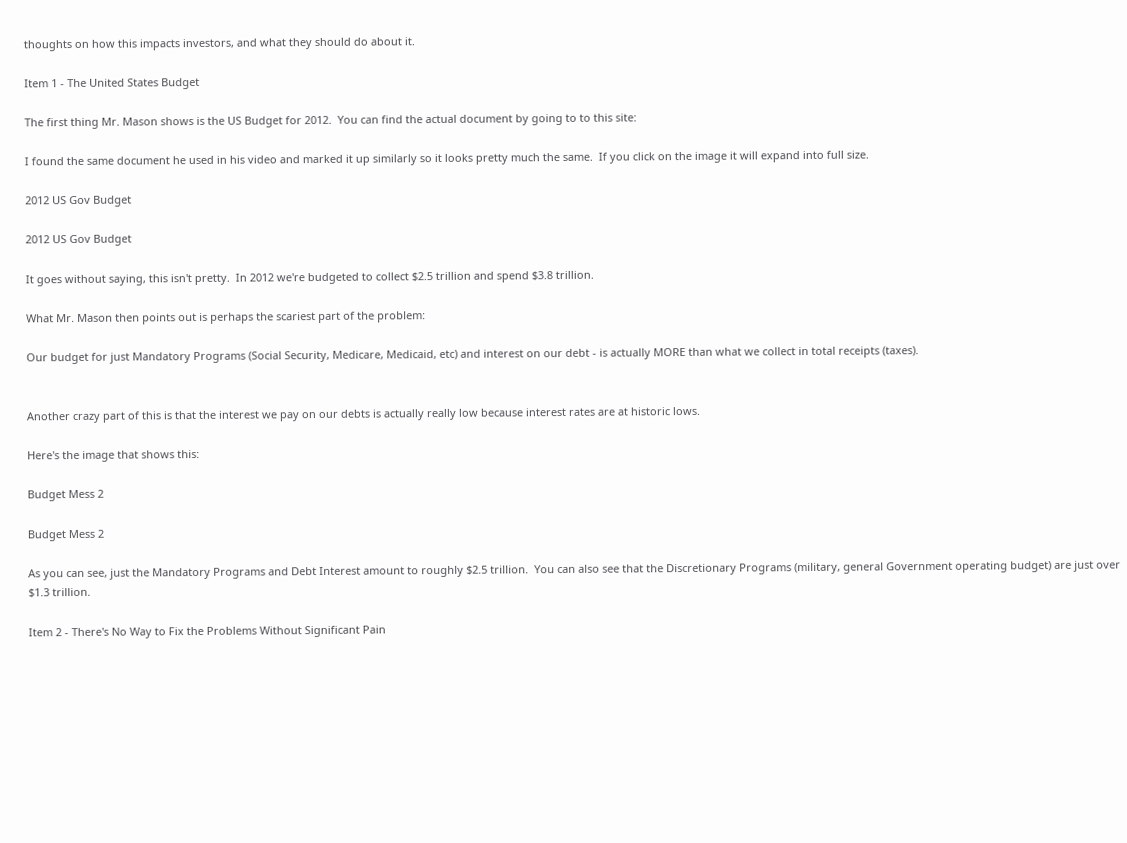thoughts on how this impacts investors, and what they should do about it.

Item 1 - The United States Budget

The first thing Mr. Mason shows is the US Budget for 2012.  You can find the actual document by going to to this site:

I found the same document he used in his video and marked it up similarly so it looks pretty much the same.  If you click on the image it will expand into full size.

2012 US Gov Budget

2012 US Gov Budget

It goes without saying, this isn't pretty.  In 2012 we're budgeted to collect $2.5 trillion and spend $3.8 trillion.

What Mr. Mason then points out is perhaps the scariest part of the problem:

Our budget for just Mandatory Programs (Social Security, Medicare, Medicaid, etc) and interest on our debt - is actually MORE than what we collect in total receipts (taxes).


Another crazy part of this is that the interest we pay on our debts is actually really low because interest rates are at historic lows.

Here's the image that shows this:

Budget Mess 2

Budget Mess 2

As you can see, just the Mandatory Programs and Debt Interest amount to roughly $2.5 trillion.  You can also see that the Discretionary Programs (military, general Government operating budget) are just over $1.3 trillion.

Item 2 - There's No Way to Fix the Problems Without Significant Pain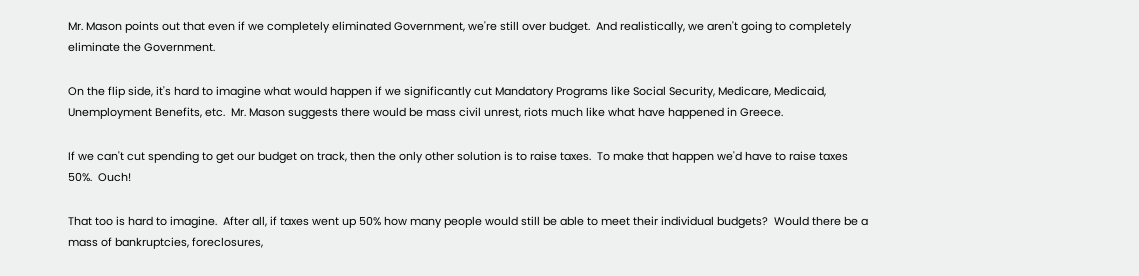Mr. Mason points out that even if we completely eliminated Government, we're still over budget.  And realistically, we aren't going to completely eliminate the Government.

On the flip side, it's hard to imagine what would happen if we significantly cut Mandatory Programs like Social Security, Medicare, Medicaid, Unemployment Benefits, etc.  Mr. Mason suggests there would be mass civil unrest, riots much like what have happened in Greece.

If we can't cut spending to get our budget on track, then the only other solution is to raise taxes.  To make that happen we'd have to raise taxes 50%.  Ouch!

That too is hard to imagine.  After all, if taxes went up 50% how many people would still be able to meet their individual budgets?  Would there be a mass of bankruptcies, foreclosures,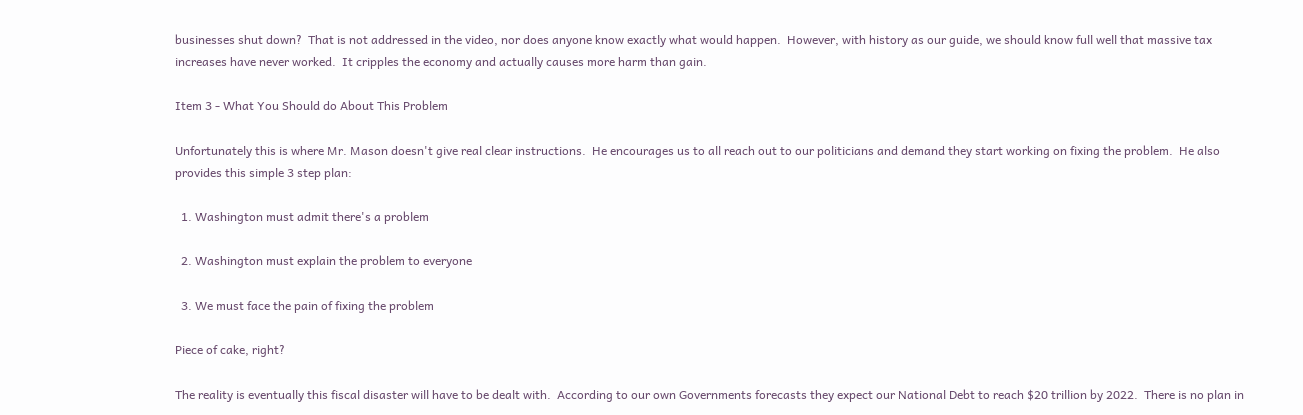businesses shut down?  That is not addressed in the video, nor does anyone know exactly what would happen.  However, with history as our guide, we should know full well that massive tax increases have never worked.  It cripples the economy and actually causes more harm than gain.

Item 3 - What You Should do About This Problem

Unfortunately this is where Mr. Mason doesn't give real clear instructions.  He encourages us to all reach out to our politicians and demand they start working on fixing the problem.  He also provides this simple 3 step plan:

  1. Washington must admit there's a problem

  2. Washington must explain the problem to everyone

  3. We must face the pain of fixing the problem

Piece of cake, right?

The reality is eventually this fiscal disaster will have to be dealt with.  According to our own Governments forecasts they expect our National Debt to reach $20 trillion by 2022.  There is no plan in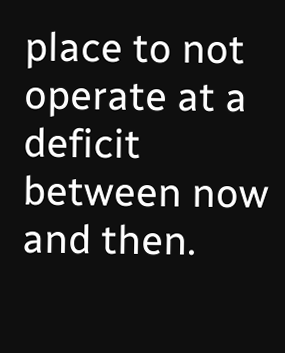place to not operate at a deficit between now and then.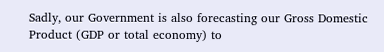Sadly, our Government is also forecasting our Gross Domestic Product (GDP or total economy) to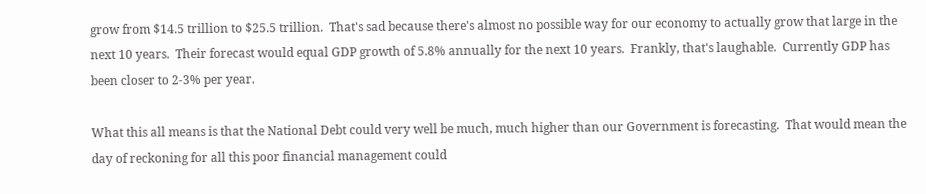grow from $14.5 trillion to $25.5 trillion.  That's sad because there's almost no possible way for our economy to actually grow that large in the next 10 years.  Their forecast would equal GDP growth of 5.8% annually for the next 10 years.  Frankly, that's laughable.  Currently GDP has been closer to 2-3% per year.

What this all means is that the National Debt could very well be much, much higher than our Government is forecasting.  That would mean the day of reckoning for all this poor financial management could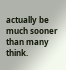actually be much sooner than many think.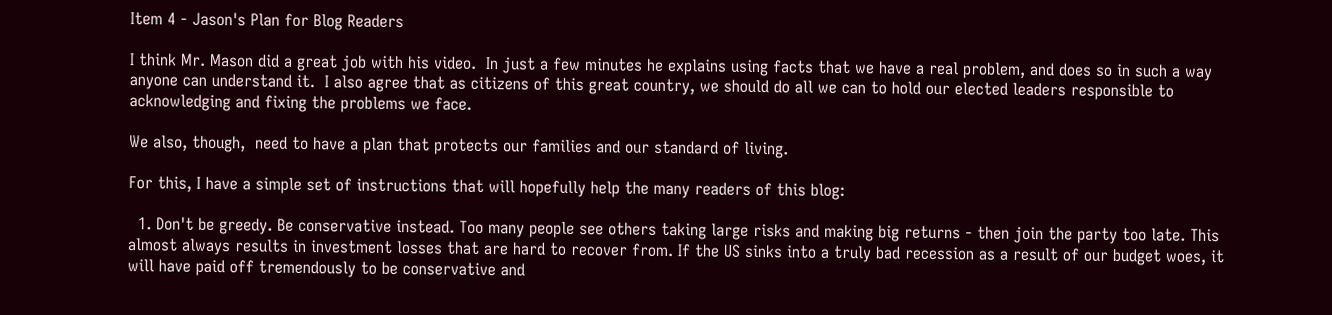Item 4 - Jason's Plan for Blog Readers

I think Mr. Mason did a great job with his video.  In just a few minutes he explains using facts that we have a real problem, and does so in such a way anyone can understand it.  I also agree that as citizens of this great country, we should do all we can to hold our elected leaders responsible to acknowledging and fixing the problems we face.

We also, though,  need to have a plan that protects our families and our standard of living.

For this, I have a simple set of instructions that will hopefully help the many readers of this blog:

  1. Don't be greedy. Be conservative instead. Too many people see others taking large risks and making big returns - then join the party too late. This almost always results in investment losses that are hard to recover from. If the US sinks into a truly bad recession as a result of our budget woes, it will have paid off tremendously to be conservative and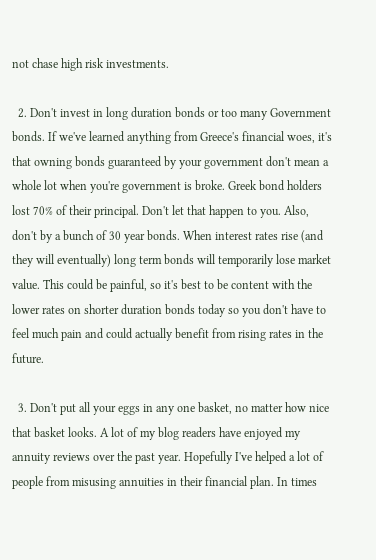not chase high risk investments.

  2. Don't invest in long duration bonds or too many Government bonds. If we've learned anything from Greece's financial woes, it's that owning bonds guaranteed by your government don't mean a whole lot when you're government is broke. Greek bond holders lost 70% of their principal. Don't let that happen to you. Also, don't by a bunch of 30 year bonds. When interest rates rise (and they will eventually) long term bonds will temporarily lose market value. This could be painful, so it's best to be content with the lower rates on shorter duration bonds today so you don't have to feel much pain and could actually benefit from rising rates in the future.

  3. Don't put all your eggs in any one basket, no matter how nice that basket looks. A lot of my blog readers have enjoyed my annuity reviews over the past year. Hopefully I've helped a lot of people from misusing annuities in their financial plan. In times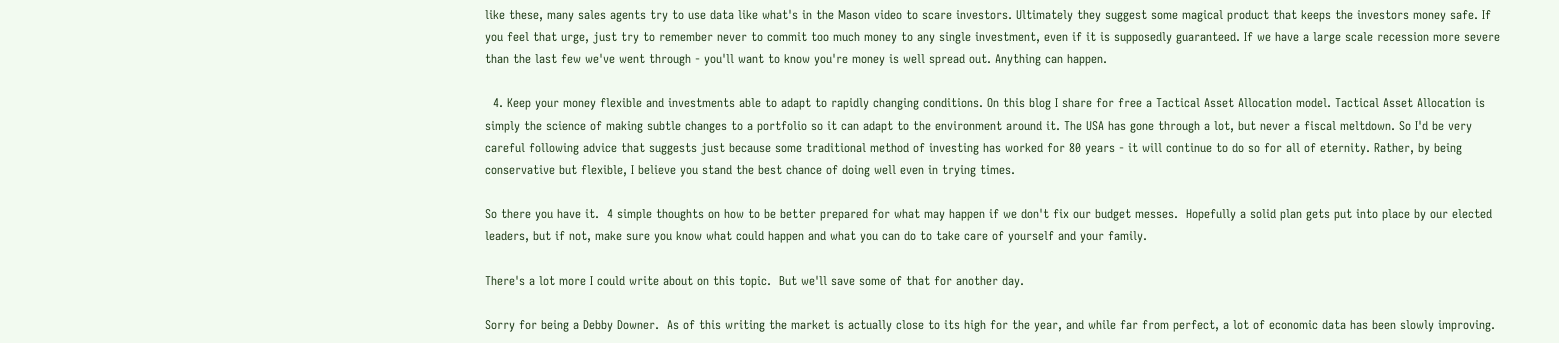like these, many sales agents try to use data like what's in the Mason video to scare investors. Ultimately they suggest some magical product that keeps the investors money safe. If you feel that urge, just try to remember never to commit too much money to any single investment, even if it is supposedly guaranteed. If we have a large scale recession more severe than the last few we've went through - you'll want to know you're money is well spread out. Anything can happen.

  4. Keep your money flexible and investments able to adapt to rapidly changing conditions. On this blog I share for free a Tactical Asset Allocation model. Tactical Asset Allocation is simply the science of making subtle changes to a portfolio so it can adapt to the environment around it. The USA has gone through a lot, but never a fiscal meltdown. So I'd be very careful following advice that suggests just because some traditional method of investing has worked for 80 years - it will continue to do so for all of eternity. Rather, by being conservative but flexible, I believe you stand the best chance of doing well even in trying times.

So there you have it.  4 simple thoughts on how to be better prepared for what may happen if we don't fix our budget messes.  Hopefully a solid plan gets put into place by our elected leaders, but if not, make sure you know what could happen and what you can do to take care of yourself and your family.

There's a lot more I could write about on this topic.  But we'll save some of that for another day.

Sorry for being a Debby Downer.  As of this writing the market is actually close to its high for the year, and while far from perfect, a lot of economic data has been slowly improving.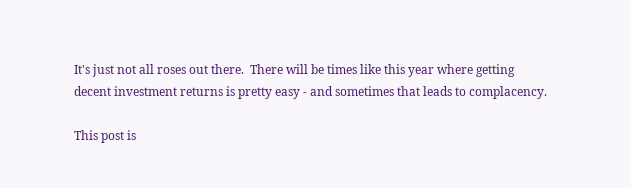It's just not all roses out there.  There will be times like this year where getting decent investment returns is pretty easy - and sometimes that leads to complacency.

This post is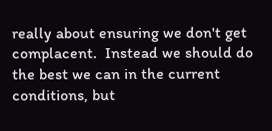really about ensuring we don't get complacent.  Instead we should do the best we can in the current conditions, but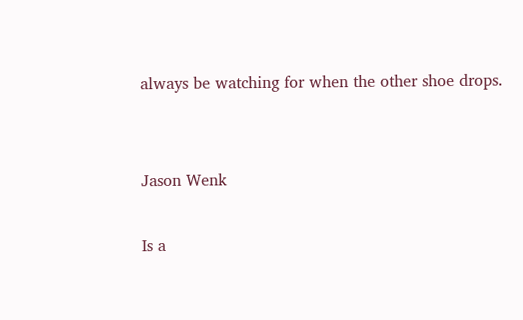always be watching for when the other shoe drops.


Jason Wenk

Is a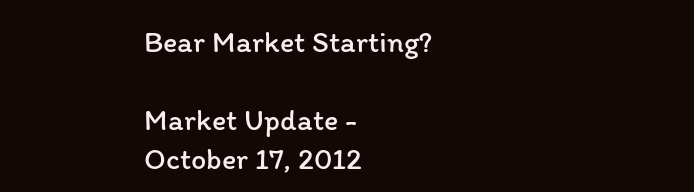Bear Market Starting?

Market Update - October 17, 2012